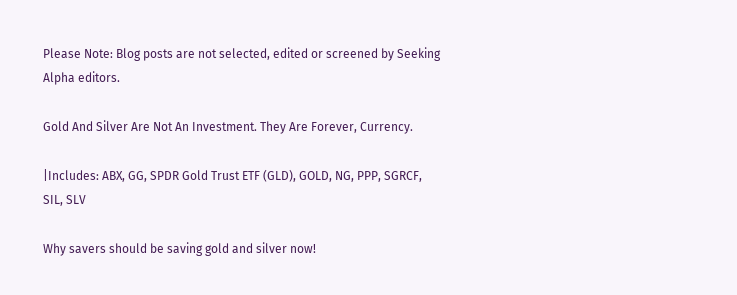Please Note: Blog posts are not selected, edited or screened by Seeking Alpha editors.

Gold And Silver Are Not An Investment. They Are Forever, Currency.

|Includes: ABX, GG, SPDR Gold Trust ETF (GLD), GOLD, NG, PPP, SGRCF, SIL, SLV

Why savers should be saving gold and silver now!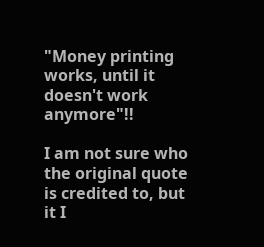"Money printing works, until it doesn't work anymore"!!

I am not sure who the original quote is credited to, but it I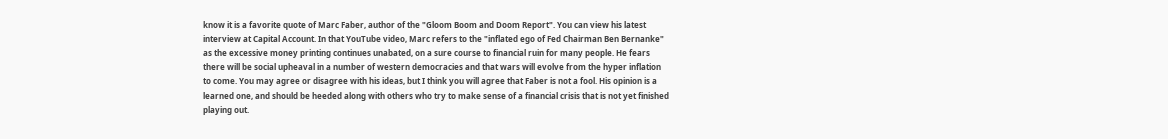know it is a favorite quote of Marc Faber, author of the "Gloom Boom and Doom Report". You can view his latest interview at Capital Account. In that YouTube video, Marc refers to the "inflated ego of Fed Chairman Ben Bernanke" as the excessive money printing continues unabated, on a sure course to financial ruin for many people. He fears there will be social upheaval in a number of western democracies and that wars will evolve from the hyper inflation to come. You may agree or disagree with his ideas, but I think you will agree that Faber is not a fool. His opinion is a learned one, and should be heeded along with others who try to make sense of a financial crisis that is not yet finished playing out.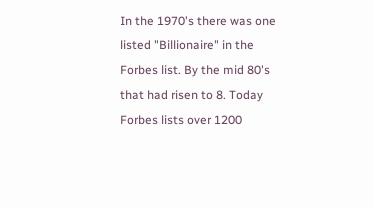In the 1970's there was one listed "Billionaire" in the Forbes list. By the mid 80's that had risen to 8. Today Forbes lists over 1200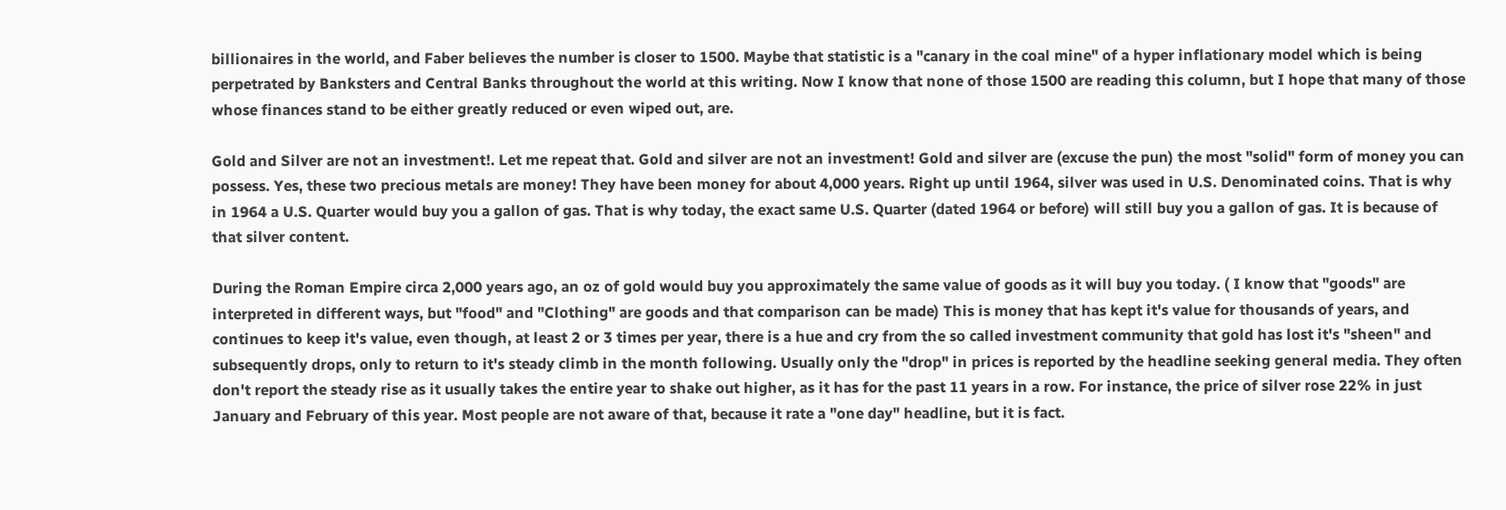billionaires in the world, and Faber believes the number is closer to 1500. Maybe that statistic is a "canary in the coal mine" of a hyper inflationary model which is being perpetrated by Banksters and Central Banks throughout the world at this writing. Now I know that none of those 1500 are reading this column, but I hope that many of those whose finances stand to be either greatly reduced or even wiped out, are.

Gold and Silver are not an investment!. Let me repeat that. Gold and silver are not an investment! Gold and silver are (excuse the pun) the most "solid" form of money you can possess. Yes, these two precious metals are money! They have been money for about 4,000 years. Right up until 1964, silver was used in U.S. Denominated coins. That is why in 1964 a U.S. Quarter would buy you a gallon of gas. That is why today, the exact same U.S. Quarter (dated 1964 or before) will still buy you a gallon of gas. It is because of that silver content.

During the Roman Empire circa 2,000 years ago, an oz of gold would buy you approximately the same value of goods as it will buy you today. ( I know that "goods" are interpreted in different ways, but "food" and "Clothing" are goods and that comparison can be made) This is money that has kept it's value for thousands of years, and continues to keep it's value, even though, at least 2 or 3 times per year, there is a hue and cry from the so called investment community that gold has lost it's "sheen" and subsequently drops, only to return to it's steady climb in the month following. Usually only the "drop" in prices is reported by the headline seeking general media. They often don't report the steady rise as it usually takes the entire year to shake out higher, as it has for the past 11 years in a row. For instance, the price of silver rose 22% in just January and February of this year. Most people are not aware of that, because it rate a "one day" headline, but it is fact.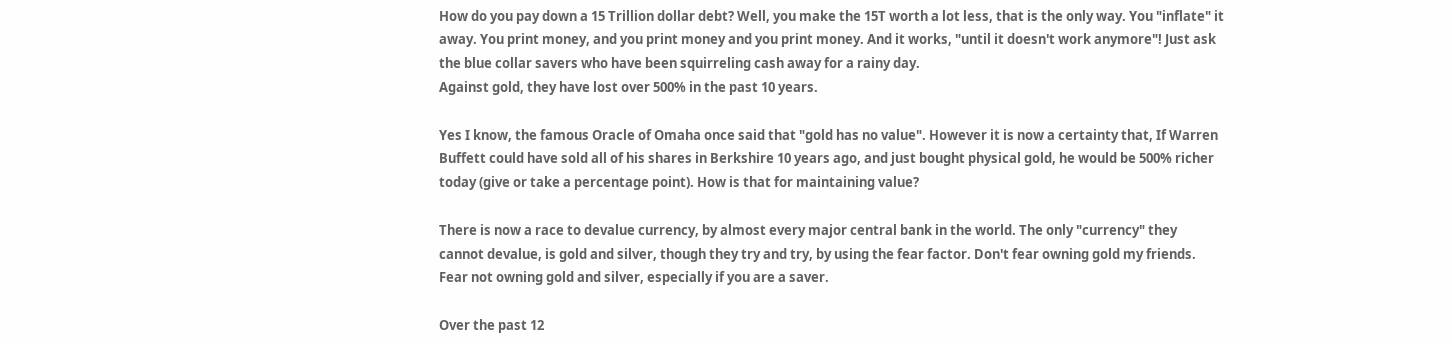How do you pay down a 15 Trillion dollar debt? Well, you make the 15T worth a lot less, that is the only way. You "inflate" it away. You print money, and you print money and you print money. And it works, "until it doesn't work anymore"! Just ask the blue collar savers who have been squirreling cash away for a rainy day.
Against gold, they have lost over 500% in the past 10 years.

Yes I know, the famous Oracle of Omaha once said that "gold has no value". However it is now a certainty that, If Warren Buffett could have sold all of his shares in Berkshire 10 years ago, and just bought physical gold, he would be 500% richer today (give or take a percentage point). How is that for maintaining value?

There is now a race to devalue currency, by almost every major central bank in the world. The only "currency" they cannot devalue, is gold and silver, though they try and try, by using the fear factor. Don't fear owning gold my friends. Fear not owning gold and silver, especially if you are a saver.

Over the past 12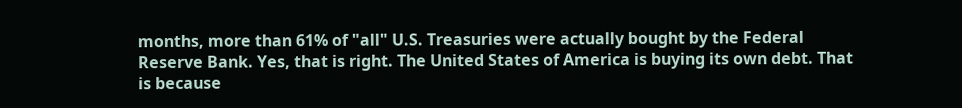months, more than 61% of "all" U.S. Treasuries were actually bought by the Federal Reserve Bank. Yes, that is right. The United States of America is buying its own debt. That is because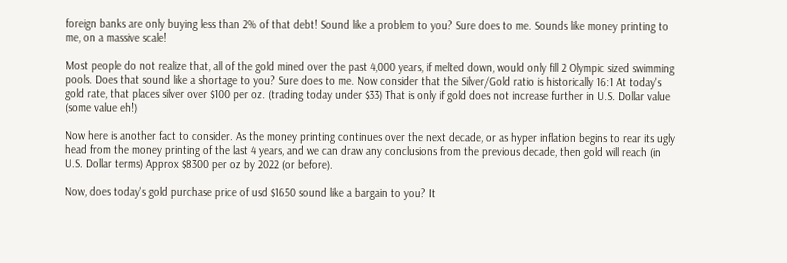foreign banks are only buying less than 2% of that debt! Sound like a problem to you? Sure does to me. Sounds like money printing to me, on a massive scale!

Most people do not realize that, all of the gold mined over the past 4,000 years, if melted down, would only fill 2 Olympic sized swimming pools. Does that sound like a shortage to you? Sure does to me. Now consider that the Silver/Gold ratio is historically 16:1 At today's gold rate, that places silver over $100 per oz. (trading today under $33) That is only if gold does not increase further in U.S. Dollar value (some value eh!)

Now here is another fact to consider. As the money printing continues over the next decade, or as hyper inflation begins to rear its ugly head from the money printing of the last 4 years, and we can draw any conclusions from the previous decade, then gold will reach (in U.S. Dollar terms) Approx $8300 per oz by 2022 (or before).

Now, does today's gold purchase price of usd $1650 sound like a bargain to you? It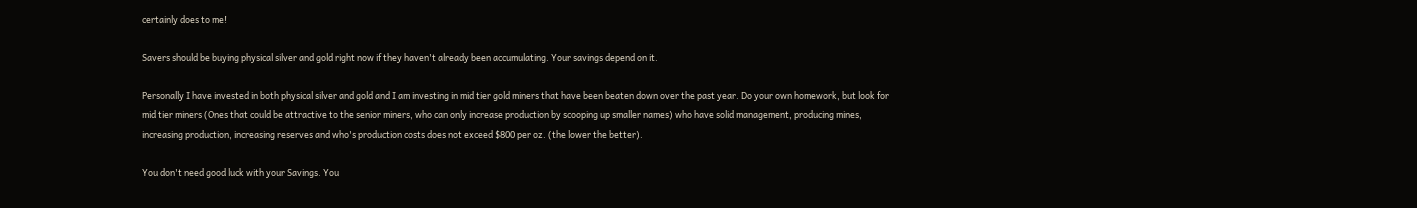certainly does to me!

Savers should be buying physical silver and gold right now if they haven't already been accumulating. Your savings depend on it.

Personally I have invested in both physical silver and gold and I am investing in mid tier gold miners that have been beaten down over the past year. Do your own homework, but look for mid tier miners (Ones that could be attractive to the senior miners, who can only increase production by scooping up smaller names) who have solid management, producing mines, increasing production, increasing reserves and who's production costs does not exceed $800 per oz. (the lower the better).

You don't need good luck with your Savings. You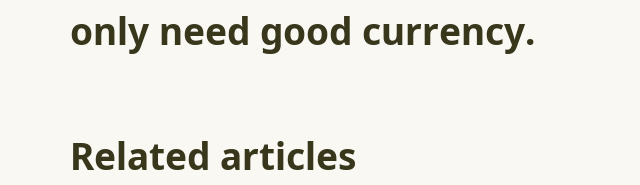only need good currency.


Related articles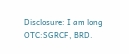Disclosure: I am long OTC:SGRCF, BRD.